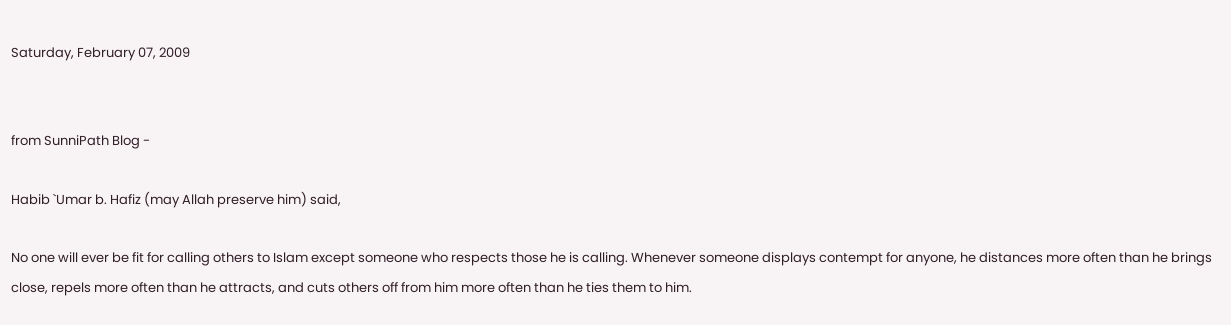Saturday, February 07, 2009


from SunniPath Blog -

Habib `Umar b. Hafiz (may Allah preserve him) said,

No one will ever be fit for calling others to Islam except someone who respects those he is calling. Whenever someone displays contempt for anyone, he distances more often than he brings close, repels more often than he attracts, and cuts others off from him more often than he ties them to him.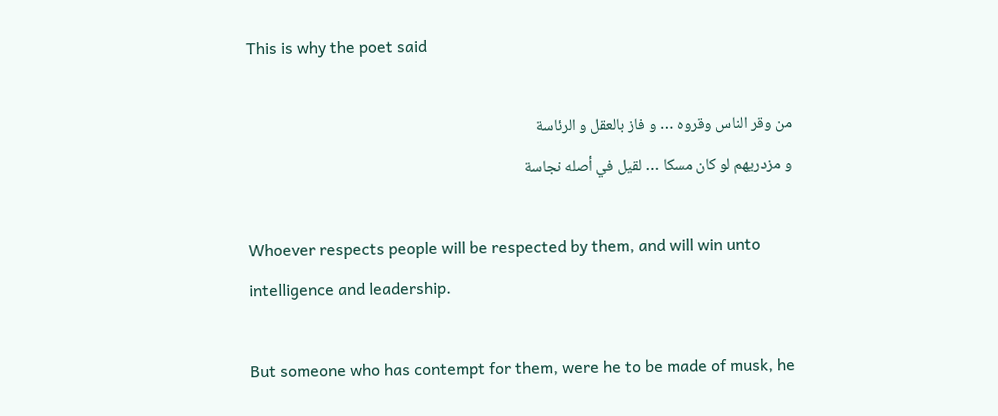This is why the poet said

من وقر الناس وقروه … و فاز بالعقل و الرئاسة
و مزدريهم لو كان مسكا … لقيل في أصله نجاسة

Whoever respects people will be respected by them, and will win unto intelligence and leadership.

But someone who has contempt for them, were he to be made of musk, he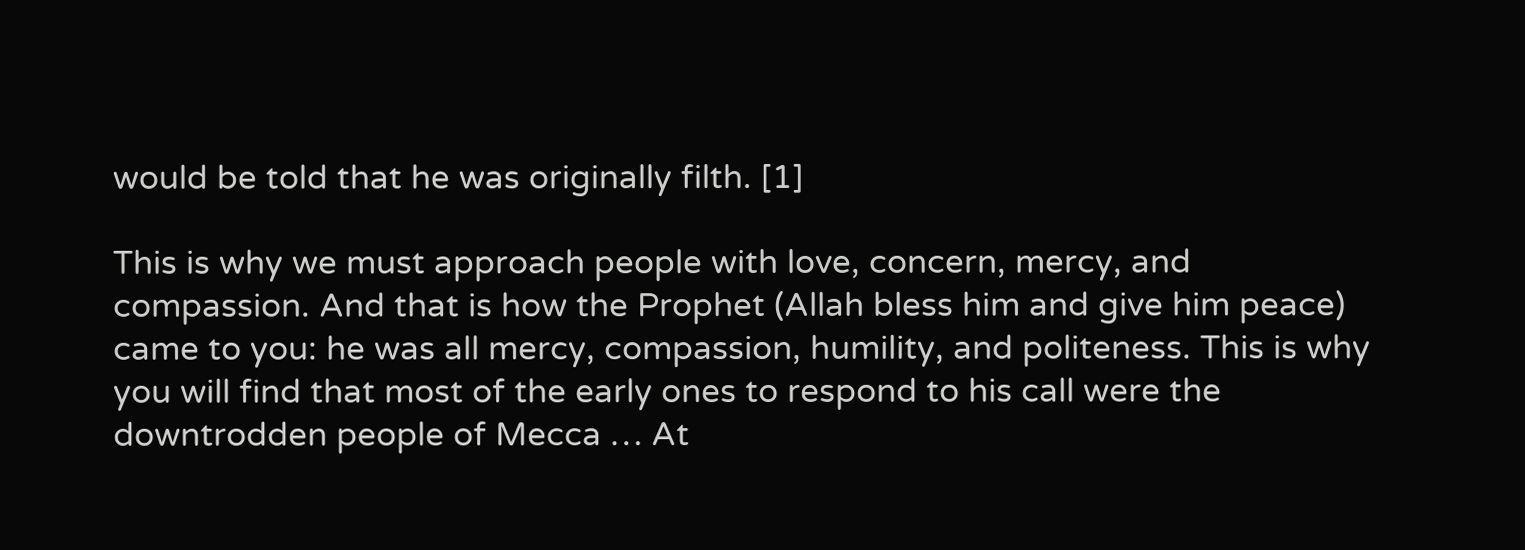would be told that he was originally filth. [1]

This is why we must approach people with love, concern, mercy, and compassion. And that is how the Prophet (Allah bless him and give him peace) came to you: he was all mercy, compassion, humility, and politeness. This is why you will find that most of the early ones to respond to his call were the downtrodden people of Mecca … At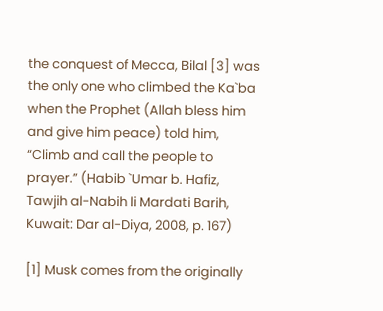the conquest of Mecca, Bilal [3] was the only one who climbed the Ka`ba when the Prophet (Allah bless him and give him peace) told him, “Climb and call the people to prayer.” (Habib `Umar b. Hafiz, Tawjih al-Nabih li Mardati Barih, Kuwait: Dar al-Diya, 2008, p. 167)

[1] Musk comes from the originally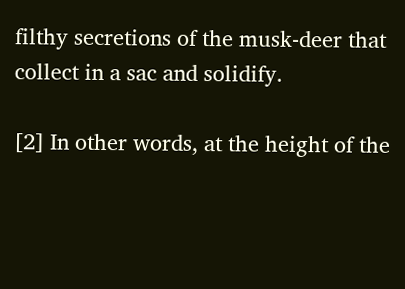filthy secretions of the musk-deer that collect in a sac and solidify.

[2] In other words, at the height of the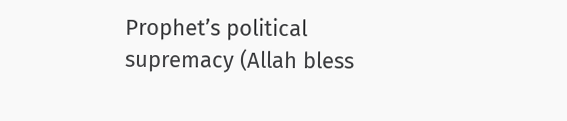Prophet’s political supremacy (Allah bless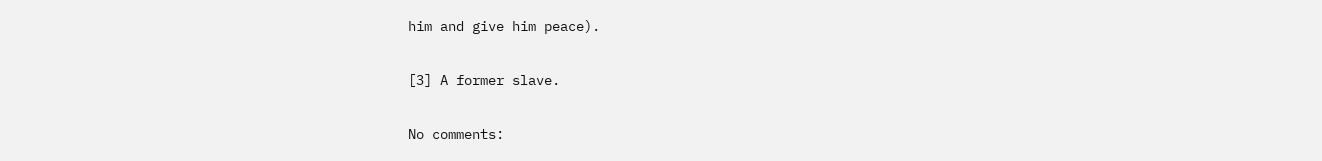him and give him peace).

[3] A former slave.

No comments: